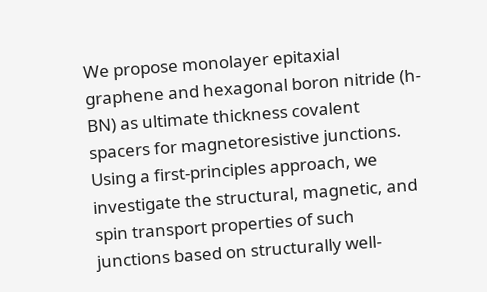We propose monolayer epitaxial graphene and hexagonal boron nitride (h-BN) as ultimate thickness covalent spacers for magnetoresistive junctions. Using a first-principles approach, we investigate the structural, magnetic, and spin transport properties of such junctions based on structurally well-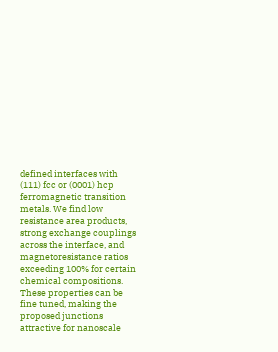defined interfaces with (111) fcc or (0001) hcp ferromagnetic transition metals. We find low resistance area products, strong exchange couplings across the interface, and magnetoresistance ratios exceeding 100% for certain chemical compositions. These properties can be fine tuned, making the proposed junctions attractive for nanoscale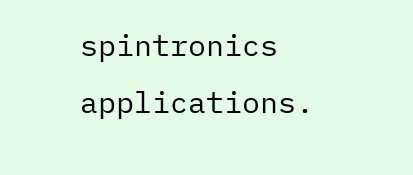spintronics applications.